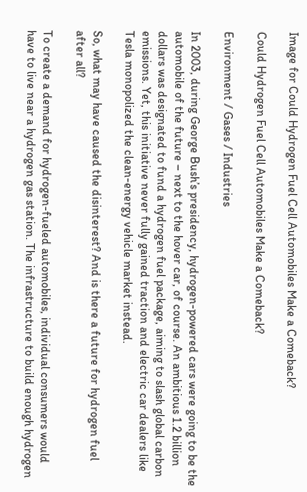Image for Could Hydrogen Fuel Cell Automobiles Make a Comeback?

Could Hydrogen Fuel Cell Automobiles Make a Comeback?

Environment / Gases / Industries

In 2003, during George Bush’s presidency, hydrogen-powered cars were going to be the automobile of the future – next to the hover car, of course. An ambitious 1.2 billion dollars was designated to fund a hydrogen fuel package, aiming to slash global carbon emissions. Yet, this initiative never fully gained traction and electric car dealers like Tesla monopolized the clean-energy vehicle market instead.

So, what may have caused the disinterest? And is there a future for hydrogen fuel after all?

To create a demand for hydrogen-fueled automobiles, individual consumers would have to live near a hydrogen gas station. The infrastructure to build enough hydrogen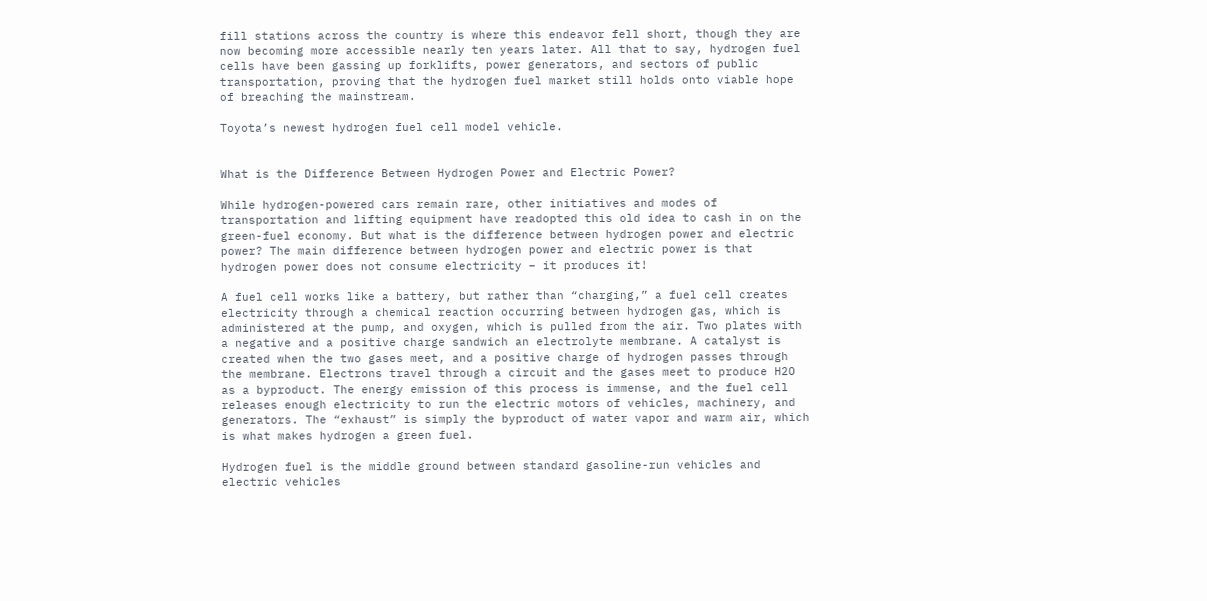fill stations across the country is where this endeavor fell short, though they are now becoming more accessible nearly ten years later. All that to say, hydrogen fuel cells have been gassing up forklifts, power generators, and sectors of public transportation, proving that the hydrogen fuel market still holds onto viable hope of breaching the mainstream.

Toyota’s newest hydrogen fuel cell model vehicle.


What is the Difference Between Hydrogen Power and Electric Power?

While hydrogen-powered cars remain rare, other initiatives and modes of transportation and lifting equipment have readopted this old idea to cash in on the green-fuel economy. But what is the difference between hydrogen power and electric power? The main difference between hydrogen power and electric power is that hydrogen power does not consume electricity – it produces it!

A fuel cell works like a battery, but rather than “charging,” a fuel cell creates electricity through a chemical reaction occurring between hydrogen gas, which is administered at the pump, and oxygen, which is pulled from the air. Two plates with a negative and a positive charge sandwich an electrolyte membrane. A catalyst is created when the two gases meet, and a positive charge of hydrogen passes through the membrane. Electrons travel through a circuit and the gases meet to produce H2O as a byproduct. The energy emission of this process is immense, and the fuel cell releases enough electricity to run the electric motors of vehicles, machinery, and generators. The “exhaust” is simply the byproduct of water vapor and warm air, which is what makes hydrogen a green fuel.

Hydrogen fuel is the middle ground between standard gasoline-run vehicles and electric vehicles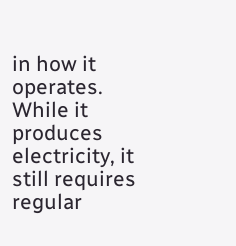in how it operates. While it produces electricity, it still requires regular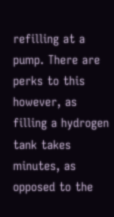refilling at a pump. There are perks to this however, as filling a hydrogen tank takes minutes, as opposed to the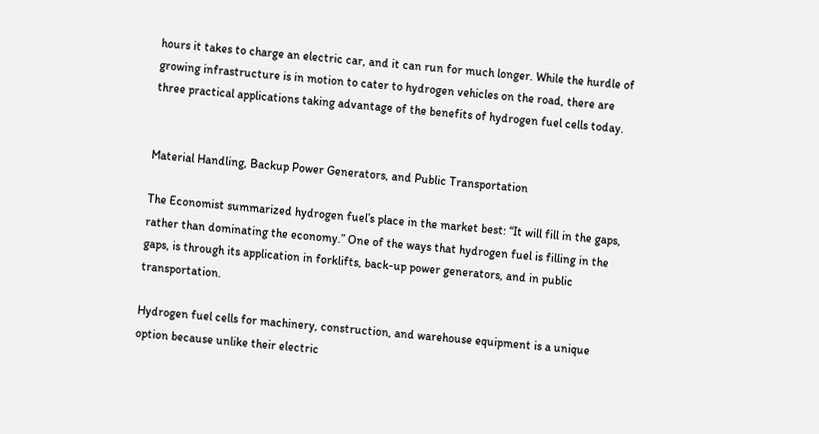hours it takes to charge an electric car, and it can run for much longer. While the hurdle of growing infrastructure is in motion to cater to hydrogen vehicles on the road, there are three practical applications taking advantage of the benefits of hydrogen fuel cells today.


Material Handling, Backup Power Generators, and Public Transportation

The Economist summarized hydrogen fuel’s place in the market best: “It will fill in the gaps, rather than dominating the economy.” One of the ways that hydrogen fuel is filling in the gaps, is through its application in forklifts, back-up power generators, and in public transportation.

Hydrogen fuel cells for machinery, construction, and warehouse equipment is a unique option because unlike their electric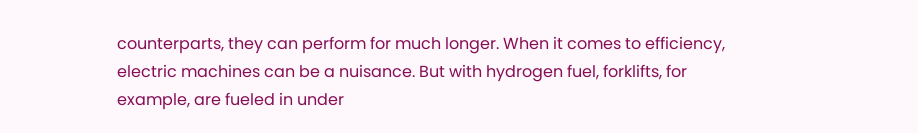counterparts, they can perform for much longer. When it comes to efficiency, electric machines can be a nuisance. But with hydrogen fuel, forklifts, for example, are fueled in under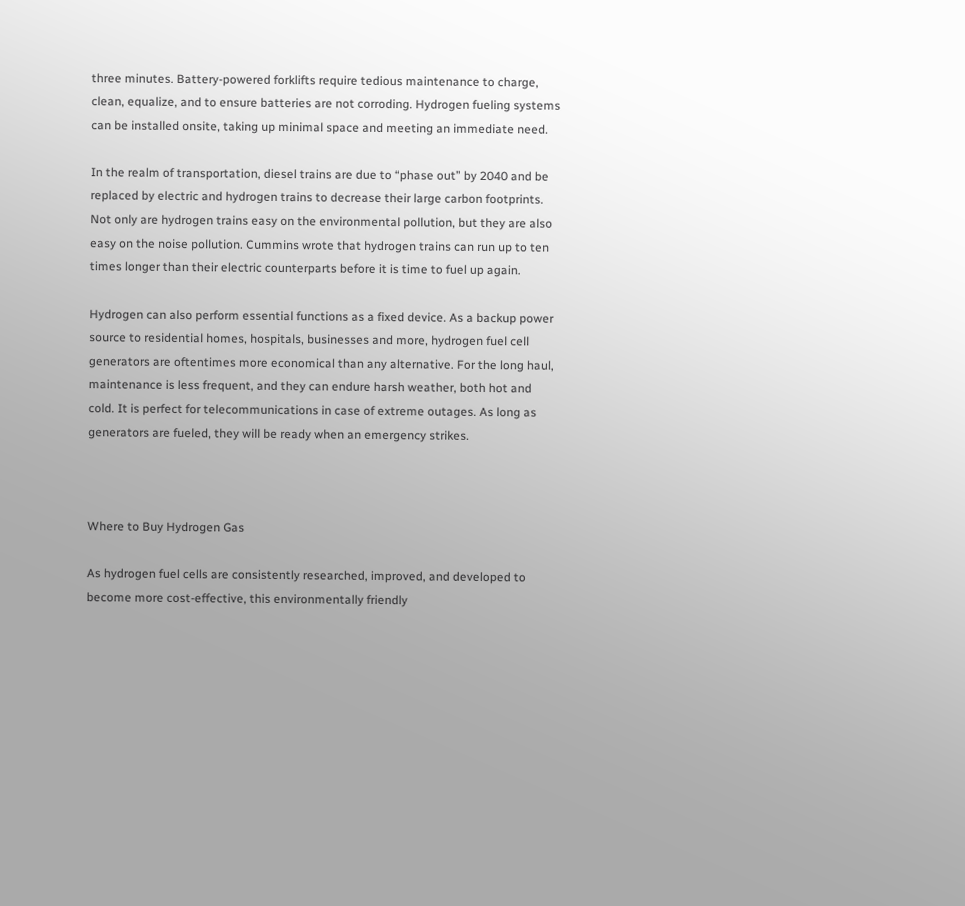three minutes. Battery-powered forklifts require tedious maintenance to charge, clean, equalize, and to ensure batteries are not corroding. Hydrogen fueling systems can be installed onsite, taking up minimal space and meeting an immediate need.

In the realm of transportation, diesel trains are due to “phase out” by 2040 and be replaced by electric and hydrogen trains to decrease their large carbon footprints. Not only are hydrogen trains easy on the environmental pollution, but they are also easy on the noise pollution. Cummins wrote that hydrogen trains can run up to ten times longer than their electric counterparts before it is time to fuel up again.

Hydrogen can also perform essential functions as a fixed device. As a backup power source to residential homes, hospitals, businesses and more, hydrogen fuel cell generators are oftentimes more economical than any alternative. For the long haul, maintenance is less frequent, and they can endure harsh weather, both hot and cold. It is perfect for telecommunications in case of extreme outages. As long as generators are fueled, they will be ready when an emergency strikes.



Where to Buy Hydrogen Gas

As hydrogen fuel cells are consistently researched, improved, and developed to become more cost-effective, this environmentally friendly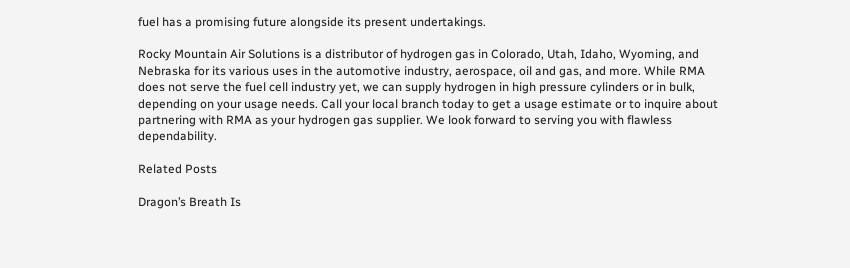fuel has a promising future alongside its present undertakings.

Rocky Mountain Air Solutions is a distributor of hydrogen gas in Colorado, Utah, Idaho, Wyoming, and Nebraska for its various uses in the automotive industry, aerospace, oil and gas, and more. While RMA does not serve the fuel cell industry yet, we can supply hydrogen in high pressure cylinders or in bulk, depending on your usage needs. Call your local branch today to get a usage estimate or to inquire about partnering with RMA as your hydrogen gas supplier. We look forward to serving you with flawless dependability.

Related Posts

Dragon’s Breath Is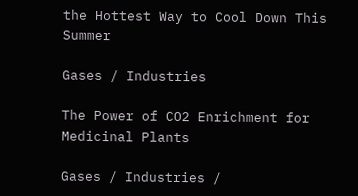the Hottest Way to Cool Down This Summer

Gases / Industries

The Power of CO2 Enrichment for Medicinal Plants

Gases / Industries /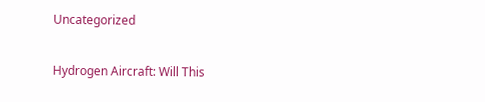Uncategorized

Hydrogen Aircraft: Will This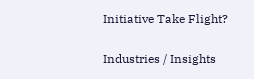Initiative Take Flight?

Industries / Insights